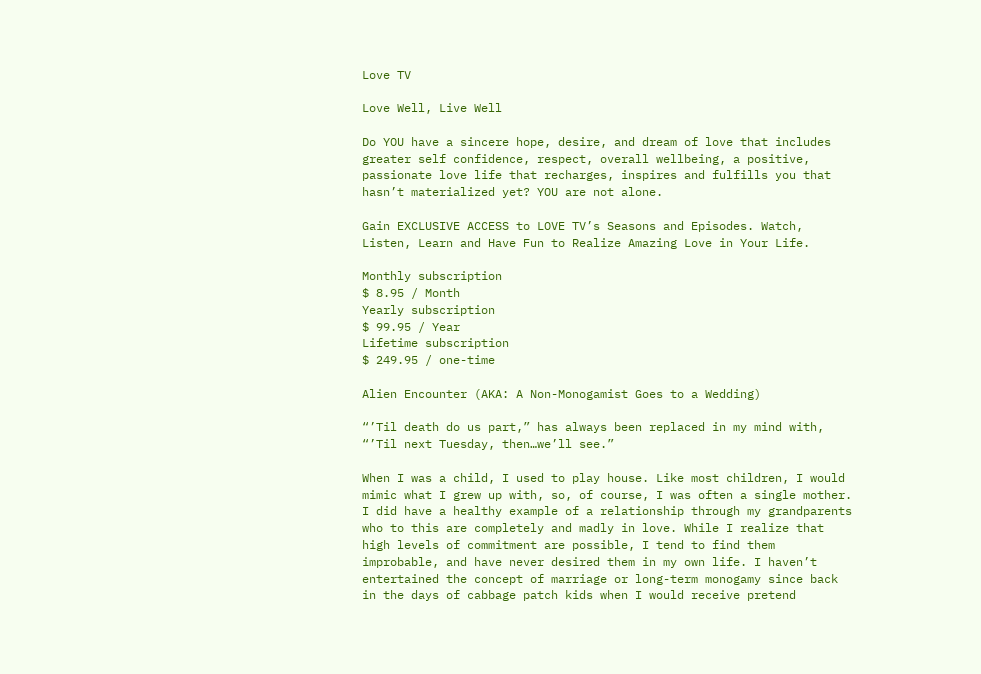Love TV

Love Well, Live Well

Do YOU have a sincere hope, desire, and dream of love that includes greater self confidence, respect, overall wellbeing, a positive, passionate love life that recharges, inspires and fulfills you that hasn’t materialized yet? YOU are not alone.

Gain EXCLUSIVE ACCESS to LOVE TV’s Seasons and Episodes. Watch, Listen, Learn and Have Fun to Realize Amazing Love in Your Life.

Monthly subscription
$ 8.95 / Month
Yearly subscription
$ 99.95 / Year
Lifetime subscription
$ 249.95 / one-time

Alien Encounter (AKA: A Non-Monogamist Goes to a Wedding)

“’Til death do us part,” has always been replaced in my mind with, “’Til next Tuesday, then…we’ll see.”

When I was a child, I used to play house. Like most children, I would mimic what I grew up with, so, of course, I was often a single mother. I did have a healthy example of a relationship through my grandparents who to this are completely and madly in love. While I realize that high levels of commitment are possible, I tend to find them improbable, and have never desired them in my own life. I haven’t entertained the concept of marriage or long-term monogamy since back in the days of cabbage patch kids when I would receive pretend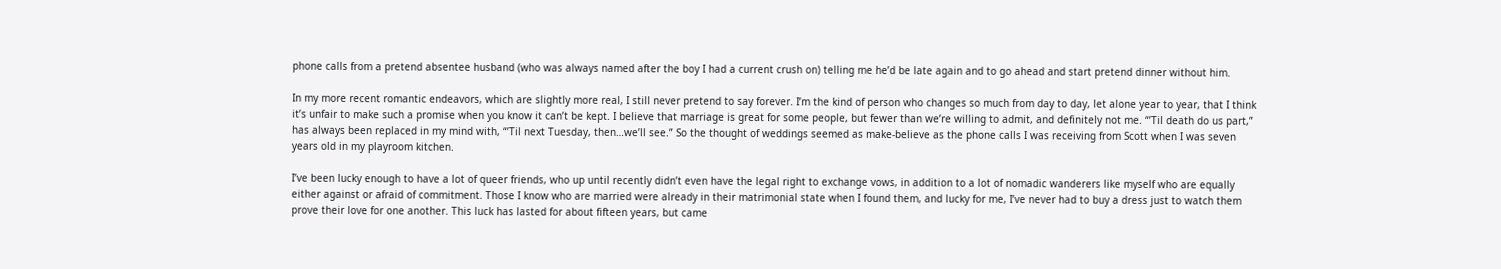phone calls from a pretend absentee husband (who was always named after the boy I had a current crush on) telling me he’d be late again and to go ahead and start pretend dinner without him.

In my more recent romantic endeavors, which are slightly more real, I still never pretend to say forever. I’m the kind of person who changes so much from day to day, let alone year to year, that I think it’s unfair to make such a promise when you know it can’t be kept. I believe that marriage is great for some people, but fewer than we’re willing to admit, and definitely not me. “’Til death do us part,” has always been replaced in my mind with, “’Til next Tuesday, then…we’ll see.” So the thought of weddings seemed as make-believe as the phone calls I was receiving from Scott when I was seven years old in my playroom kitchen.

I’ve been lucky enough to have a lot of queer friends, who up until recently didn’t even have the legal right to exchange vows, in addition to a lot of nomadic wanderers like myself who are equally either against or afraid of commitment. Those I know who are married were already in their matrimonial state when I found them, and lucky for me, I’ve never had to buy a dress just to watch them prove their love for one another. This luck has lasted for about fifteen years, but came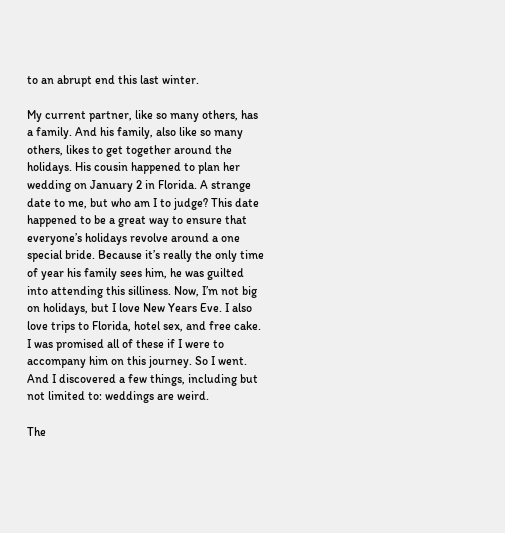to an abrupt end this last winter.

My current partner, like so many others, has a family. And his family, also like so many others, likes to get together around the holidays. His cousin happened to plan her wedding on January 2 in Florida. A strange date to me, but who am I to judge? This date happened to be a great way to ensure that everyone’s holidays revolve around a one special bride. Because it’s really the only time of year his family sees him, he was guilted into attending this silliness. Now, I’m not big on holidays, but I love New Years Eve. I also love trips to Florida, hotel sex, and free cake. I was promised all of these if I were to accompany him on this journey. So I went. And I discovered a few things, including but not limited to: weddings are weird.

The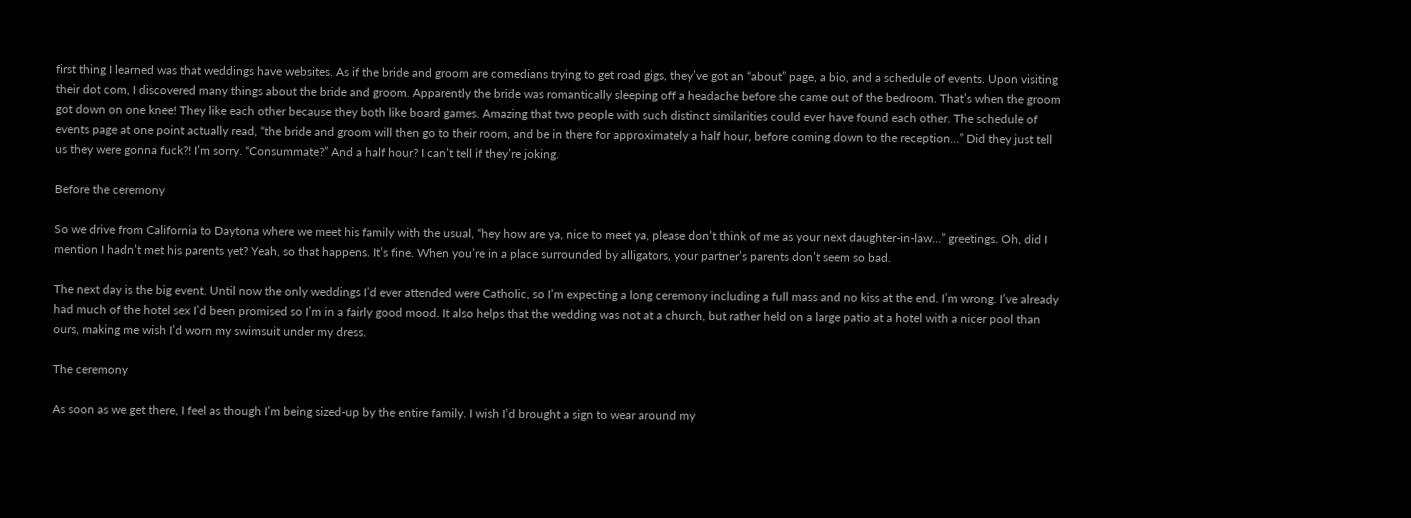first thing I learned was that weddings have websites. As if the bride and groom are comedians trying to get road gigs, they’ve got an “about” page, a bio, and a schedule of events. Upon visiting their dot com, I discovered many things about the bride and groom. Apparently the bride was romantically sleeping off a headache before she came out of the bedroom. That’s when the groom got down on one knee! They like each other because they both like board games. Amazing that two people with such distinct similarities could ever have found each other. The schedule of events page at one point actually read, “the bride and groom will then go to their room, and be in there for approximately a half hour, before coming down to the reception…” Did they just tell us they were gonna fuck?! I’m sorry. “Consummate?” And a half hour? I can’t tell if they’re joking.

Before the ceremony

So we drive from California to Daytona where we meet his family with the usual, “hey how are ya, nice to meet ya, please don’t think of me as your next daughter-in-law…” greetings. Oh, did I mention I hadn’t met his parents yet? Yeah, so that happens. It’s fine. When you’re in a place surrounded by alligators, your partner’s parents don’t seem so bad.

The next day is the big event. Until now the only weddings I’d ever attended were Catholic, so I’m expecting a long ceremony including a full mass and no kiss at the end. I’m wrong. I’ve already had much of the hotel sex I’d been promised so I’m in a fairly good mood. It also helps that the wedding was not at a church, but rather held on a large patio at a hotel with a nicer pool than ours, making me wish I’d worn my swimsuit under my dress.

The ceremony

As soon as we get there, I feel as though I’m being sized-up by the entire family. I wish I’d brought a sign to wear around my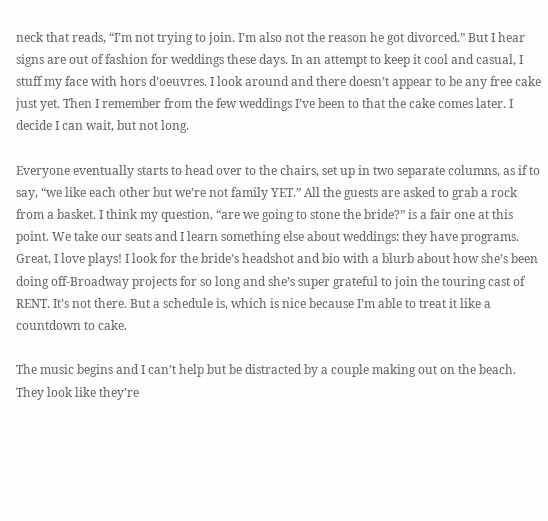neck that reads, “I’m not trying to join. I’m also not the reason he got divorced.” But I hear signs are out of fashion for weddings these days. In an attempt to keep it cool and casual, I stuff my face with hors d’oeuvres. I look around and there doesn’t appear to be any free cake just yet. Then I remember from the few weddings I’ve been to that the cake comes later. I decide I can wait, but not long.

Everyone eventually starts to head over to the chairs, set up in two separate columns, as if to say, “we like each other but we’re not family YET.” All the guests are asked to grab a rock from a basket. I think my question, “are we going to stone the bride?” is a fair one at this point. We take our seats and I learn something else about weddings: they have programs. Great, I love plays! I look for the bride’s headshot and bio with a blurb about how she’s been doing off-Broadway projects for so long and she’s super grateful to join the touring cast of RENT. It’s not there. But a schedule is, which is nice because I’m able to treat it like a countdown to cake.

The music begins and I can’t help but be distracted by a couple making out on the beach. They look like they’re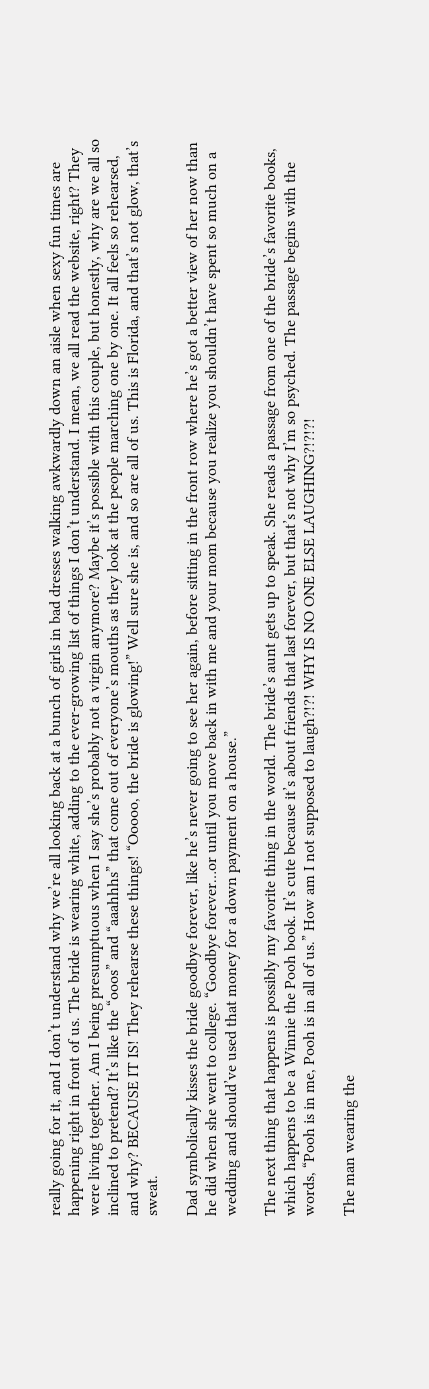really going for it, and I don’t understand why we’re all looking back at a bunch of girls in bad dresses walking awkwardly down an aisle when sexy fun times are happening right in front of us. The bride is wearing white, adding to the ever-growing list of things I don’t understand. I mean, we all read the website, right? They were living together. Am I being presumptuous when I say she’s probably not a virgin anymore? Maybe it’s possible with this couple, but honestly, why are we all so inclined to pretend? It’s like the “ooos” and “aaahhhs” that come out of everyone’s mouths as they look at the people marching one by one. It all feels so rehearsed, and why? BECAUSE IT IS! They rehearse these things! “Ooooo, the bride is glowing!” Well sure she is, and so are all of us. This is Florida, and that’s not glow, that’s sweat.

Dad symbolically kisses the bride goodbye forever, like he’s never going to see her again, before sitting in the front row where he’s got a better view of her now than he did when she went to college. “Goodbye forever…or until you move back in with me and your mom because you realize you shouldn’t have spent so much on a wedding and should’ve used that money for a down payment on a house.”

The next thing that happens is possibly my favorite thing in the world. The bride’s aunt gets up to speak. She reads a passage from one of the bride’s favorite books, which happens to be a Winnie the Pooh book. It’s cute because it’s about friends that last forever, but that’s not why I’m so psyched. The passage begins with the words, “Pooh is in me, Pooh is in all of us.” How am I not supposed to laugh?!?! WHY IS NO ONE ELSE LAUGHING?!?!?!

The man wearing the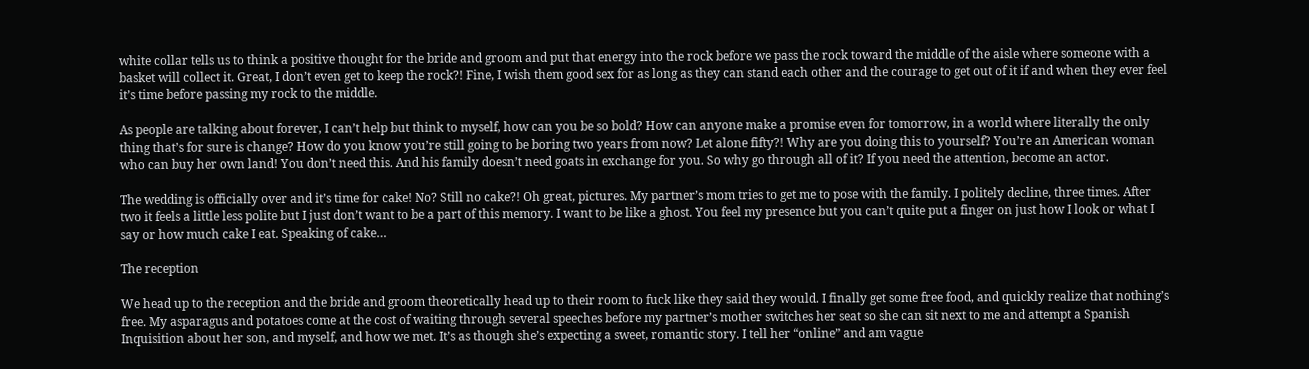white collar tells us to think a positive thought for the bride and groom and put that energy into the rock before we pass the rock toward the middle of the aisle where someone with a basket will collect it. Great, I don’t even get to keep the rock?! Fine, I wish them good sex for as long as they can stand each other and the courage to get out of it if and when they ever feel it’s time before passing my rock to the middle.

As people are talking about forever, I can’t help but think to myself, how can you be so bold? How can anyone make a promise even for tomorrow, in a world where literally the only thing that’s for sure is change? How do you know you’re still going to be boring two years from now? Let alone fifty?! Why are you doing this to yourself? You’re an American woman who can buy her own land! You don’t need this. And his family doesn’t need goats in exchange for you. So why go through all of it? If you need the attention, become an actor.

The wedding is officially over and it’s time for cake! No? Still no cake?! Oh great, pictures. My partner’s mom tries to get me to pose with the family. I politely decline, three times. After two it feels a little less polite but I just don’t want to be a part of this memory. I want to be like a ghost. You feel my presence but you can’t quite put a finger on just how I look or what I say or how much cake I eat. Speaking of cake…

The reception

We head up to the reception and the bride and groom theoretically head up to their room to fuck like they said they would. I finally get some free food, and quickly realize that nothing’s free. My asparagus and potatoes come at the cost of waiting through several speeches before my partner’s mother switches her seat so she can sit next to me and attempt a Spanish Inquisition about her son, and myself, and how we met. It’s as though she’s expecting a sweet, romantic story. I tell her “online” and am vague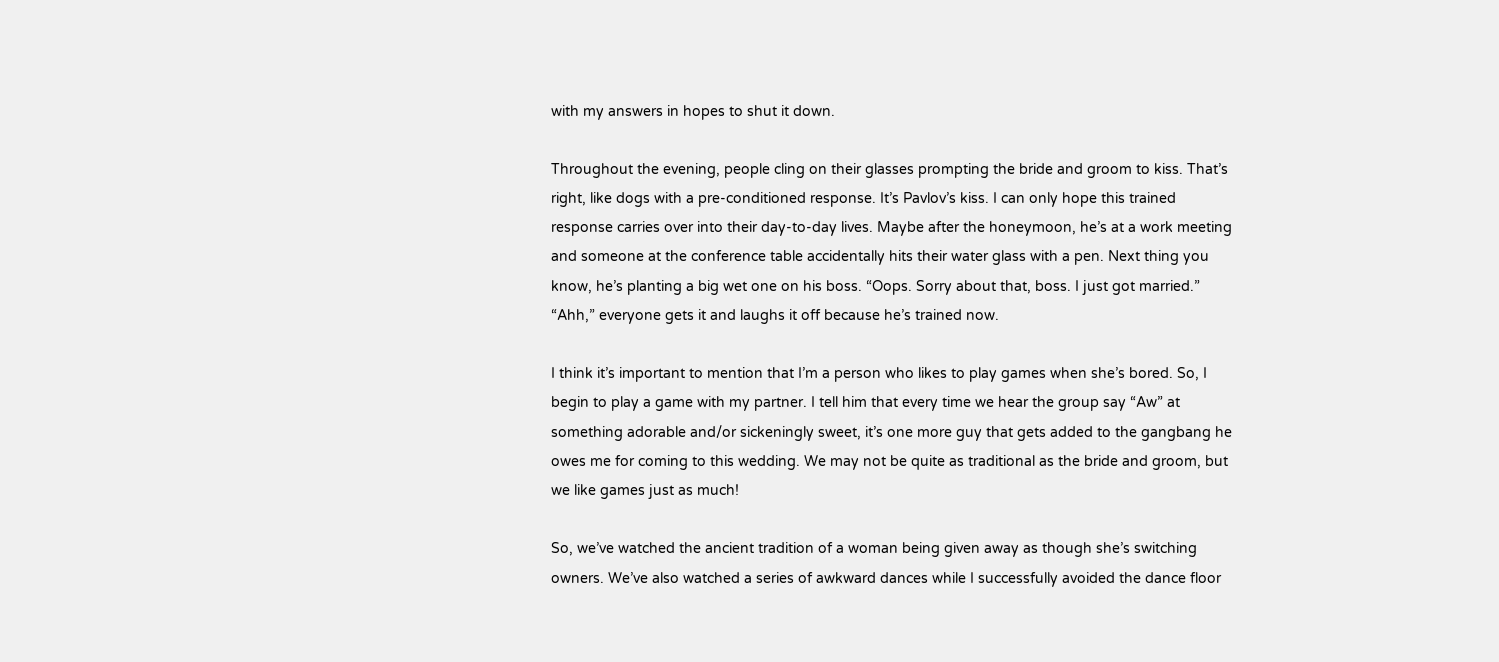with my answers in hopes to shut it down.

Throughout the evening, people cling on their glasses prompting the bride and groom to kiss. That’s right, like dogs with a pre-conditioned response. It’s Pavlov’s kiss. I can only hope this trained response carries over into their day-to-day lives. Maybe after the honeymoon, he’s at a work meeting and someone at the conference table accidentally hits their water glass with a pen. Next thing you know, he’s planting a big wet one on his boss. “Oops. Sorry about that, boss. I just got married.” “Ahh,” everyone gets it and laughs it off because he’s trained now.

I think it’s important to mention that I’m a person who likes to play games when she’s bored. So, I begin to play a game with my partner. I tell him that every time we hear the group say “Aw” at something adorable and/or sickeningly sweet, it’s one more guy that gets added to the gangbang he owes me for coming to this wedding. We may not be quite as traditional as the bride and groom, but we like games just as much!

So, we’ve watched the ancient tradition of a woman being given away as though she’s switching owners. We’ve also watched a series of awkward dances while I successfully avoided the dance floor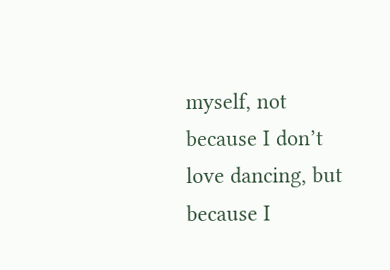myself, not because I don’t love dancing, but because I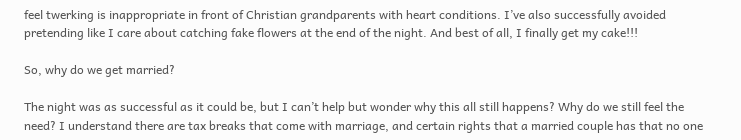feel twerking is inappropriate in front of Christian grandparents with heart conditions. I’ve also successfully avoided pretending like I care about catching fake flowers at the end of the night. And best of all, I finally get my cake!!!

So, why do we get married?

The night was as successful as it could be, but I can’t help but wonder why this all still happens? Why do we still feel the need? I understand there are tax breaks that come with marriage, and certain rights that a married couple has that no one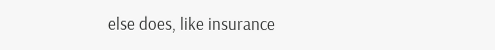else does, like insurance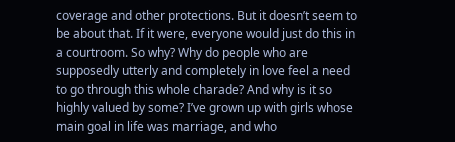coverage and other protections. But it doesn’t seem to be about that. If it were, everyone would just do this in a courtroom. So why? Why do people who are supposedly utterly and completely in love feel a need to go through this whole charade? And why is it so highly valued by some? I’ve grown up with girls whose main goal in life was marriage, and who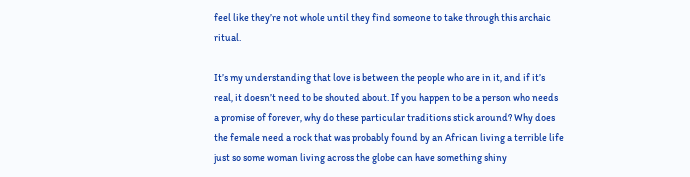feel like they’re not whole until they find someone to take through this archaic ritual.

It’s my understanding that love is between the people who are in it, and if it’s real, it doesn’t need to be shouted about. If you happen to be a person who needs a promise of forever, why do these particular traditions stick around? Why does the female need a rock that was probably found by an African living a terrible life just so some woman living across the globe can have something shiny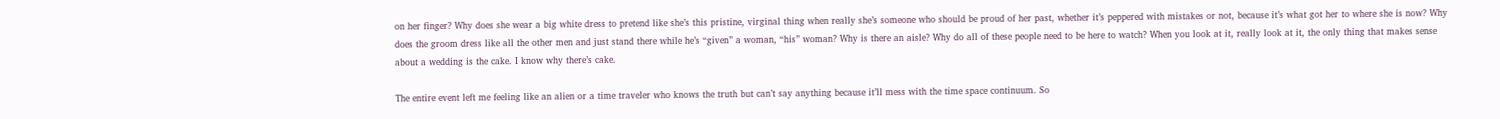on her finger? Why does she wear a big white dress to pretend like she’s this pristine, virginal thing when really she’s someone who should be proud of her past, whether it’s peppered with mistakes or not, because it’s what got her to where she is now? Why does the groom dress like all the other men and just stand there while he’s “given” a woman, “his” woman? Why is there an aisle? Why do all of these people need to be here to watch? When you look at it, really look at it, the only thing that makes sense about a wedding is the cake. I know why there’s cake.

The entire event left me feeling like an alien or a time traveler who knows the truth but can’t say anything because it’ll mess with the time space continuum. So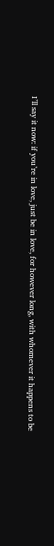I’ll say it now: if you’re in love, just be in love, for however long, with whomever it happens to be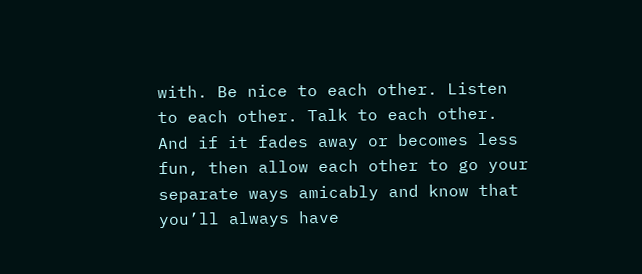with. Be nice to each other. Listen to each other. Talk to each other. And if it fades away or becomes less fun, then allow each other to go your separate ways amicably and know that you’ll always have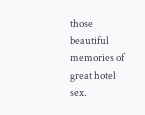those beautiful memories of great hotel sex.